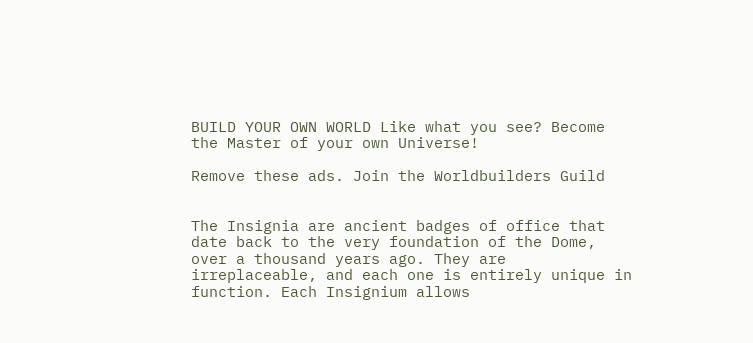BUILD YOUR OWN WORLD Like what you see? Become the Master of your own Universe!

Remove these ads. Join the Worldbuilders Guild


The Insignia are ancient badges of office that date back to the very foundation of the Dome, over a thousand years ago. They are irreplaceable, and each one is entirely unique in function. Each Insignium allows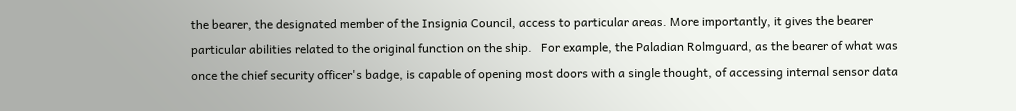the bearer, the designated member of the Insignia Council, access to particular areas. More importantly, it gives the bearer particular abilities related to the original function on the ship.   For example, the Paladian Rolmguard, as the bearer of what was once the chief security officer's badge, is capable of opening most doors with a single thought, of accessing internal sensor data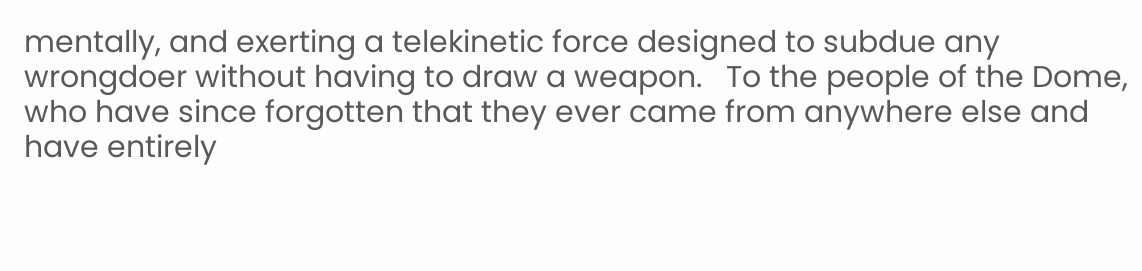mentally, and exerting a telekinetic force designed to subdue any wrongdoer without having to draw a weapon.   To the people of the Dome, who have since forgotten that they ever came from anywhere else and have entirely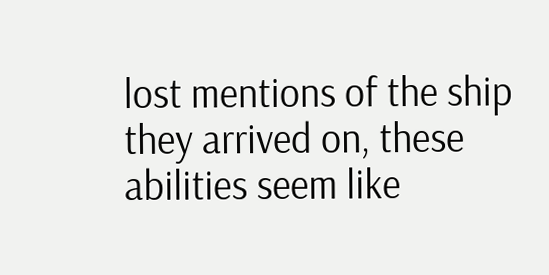lost mentions of the ship they arrived on, these abilities seem like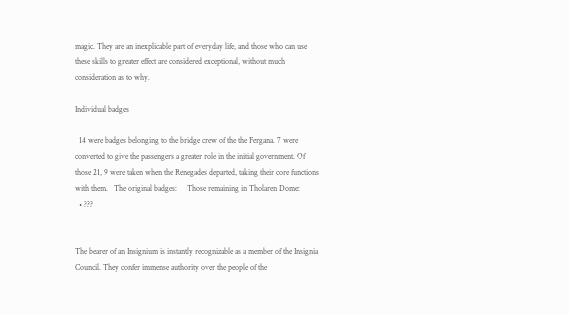magic. They are an inexplicable part of everyday life, and those who can use these skills to greater effect are considered exceptional, without much consideration as to why.

Individual badges

  14 were badges belonging to the bridge crew of the the Fergana. 7 were converted to give the passengers a greater role in the initial government. Of those 21, 9 were taken when the Renegades departed, taking their core functions with them.   The original badges:     Those remaining in Tholaren Dome:
  • ???


The bearer of an Insignium is instantly recognizable as a member of the Insignia Council. They confer immense authority over the people of the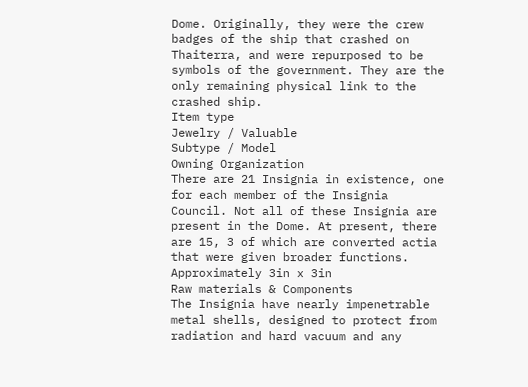Dome. Originally, they were the crew badges of the ship that crashed on Thaiterra, and were repurposed to be symbols of the government. They are the only remaining physical link to the crashed ship.
Item type
Jewelry / Valuable
Subtype / Model
Owning Organization
There are 21 Insignia in existence, one for each member of the Insignia Council. Not all of these Insignia are present in the Dome. At present, there are 15, 3 of which are converted actia that were given broader functions.
Approximately 3in x 3in
Raw materials & Components
The Insignia have nearly impenetrable metal shells, designed to protect from radiation and hard vacuum and any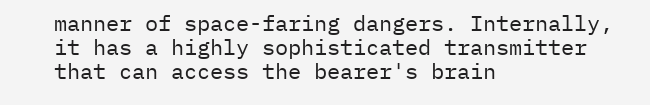manner of space-faring dangers. Internally, it has a highly sophisticated transmitter that can access the bearer's brain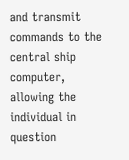and transmit commands to the central ship computer, allowing the individual in question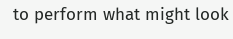to perform what might look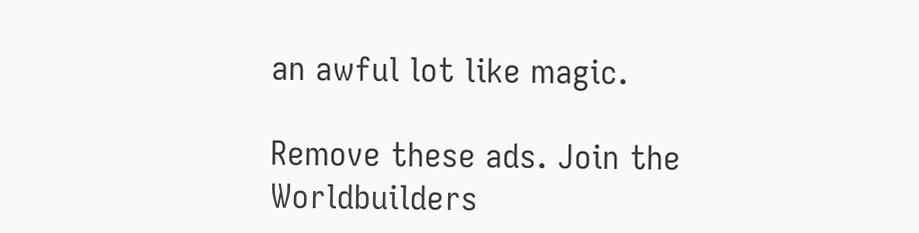an awful lot like magic.

Remove these ads. Join the Worldbuilders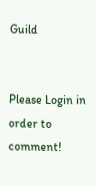Guild


Please Login in order to comment!